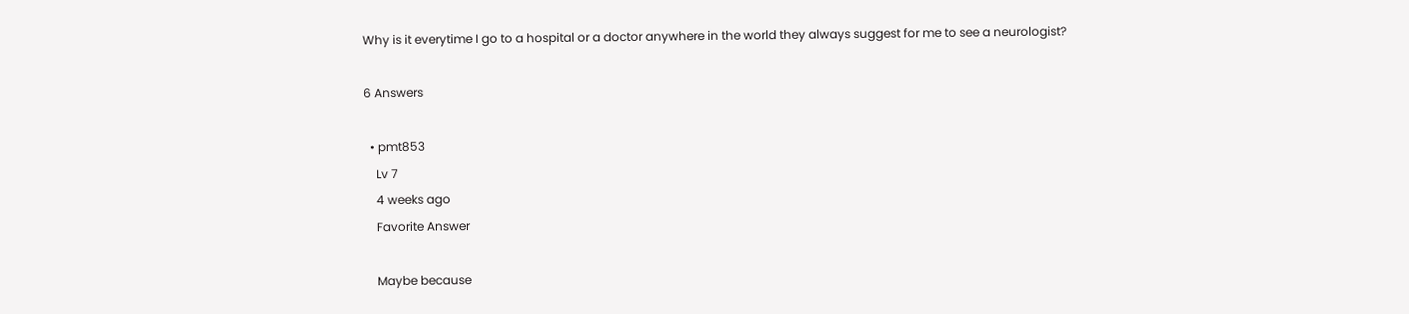Why is it everytime I go to a hospital or a doctor anywhere in the world they always suggest for me to see a neurologist?

6 Answers

  • pmt853
    Lv 7
    4 weeks ago
    Favorite Answer

    Maybe because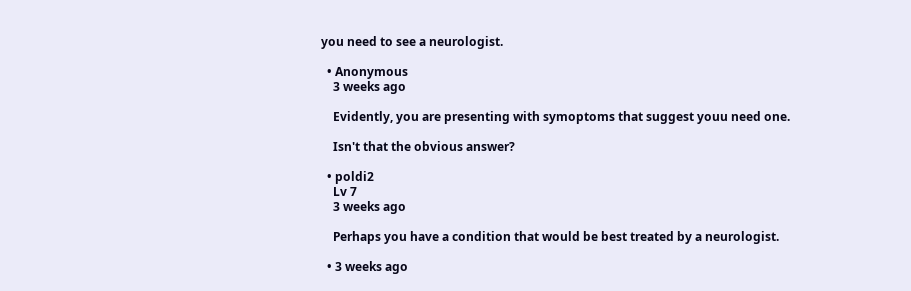you need to see a neurologist.

  • Anonymous
    3 weeks ago

    Evidently, you are presenting with symoptoms that suggest youu need one.

    Isn't that the obvious answer?

  • poldi2
    Lv 7
    3 weeks ago

    Perhaps you have a condition that would be best treated by a neurologist.

  • 3 weeks ago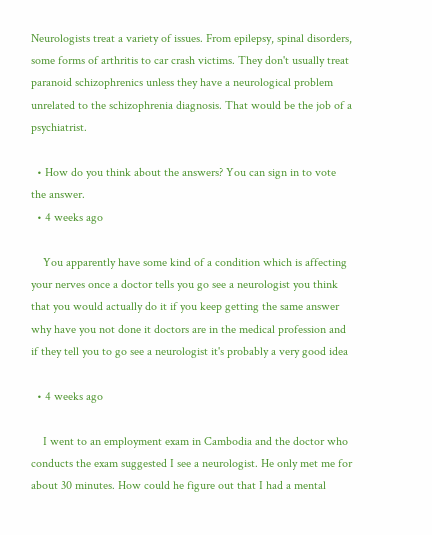Neurologists treat a variety of issues. From epilepsy, spinal disorders, some forms of arthritis to car crash victims. They don't usually treat paranoid schizophrenics unless they have a neurological problem unrelated to the schizophrenia diagnosis. That would be the job of a psychiatrist.

  • How do you think about the answers? You can sign in to vote the answer.
  • 4 weeks ago

    You apparently have some kind of a condition which is affecting your nerves once a doctor tells you go see a neurologist you think that you would actually do it if you keep getting the same answer why have you not done it doctors are in the medical profession and if they tell you to go see a neurologist it's probably a very good idea

  • 4 weeks ago

    I went to an employment exam in Cambodia and the doctor who conducts the exam suggested I see a neurologist. He only met me for about 30 minutes. How could he figure out that I had a mental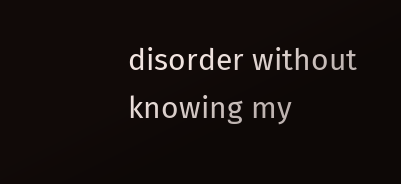disorder without knowing my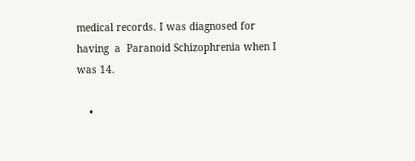medical records. I was diagnosed for having  a  Paranoid Schizophrenia when I was 14.

    •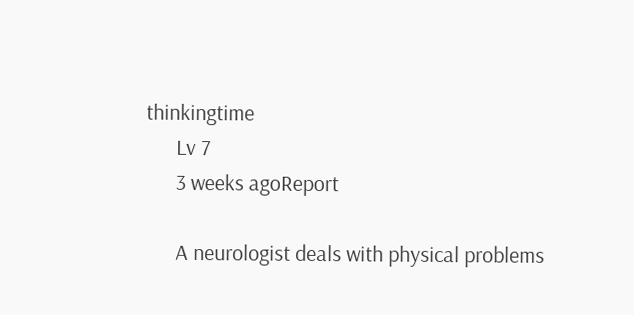thinkingtime
      Lv 7
      3 weeks agoReport

      A neurologist deals with physical problems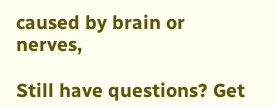caused by brain or nerves,

Still have questions? Get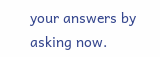your answers by asking now.